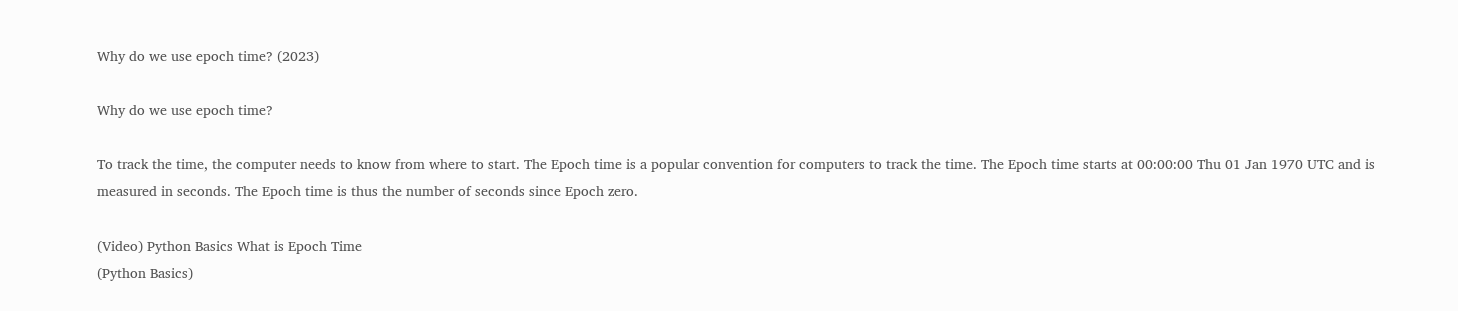Why do we use epoch time? (2023)

Why do we use epoch time?

To track the time, the computer needs to know from where to start. The Epoch time is a popular convention for computers to track the time. The Epoch time starts at 00:00:00 Thu 01 Jan 1970 UTC and is measured in seconds. The Epoch time is thus the number of seconds since Epoch zero.

(Video) Python Basics What is Epoch Time
(Python Basics)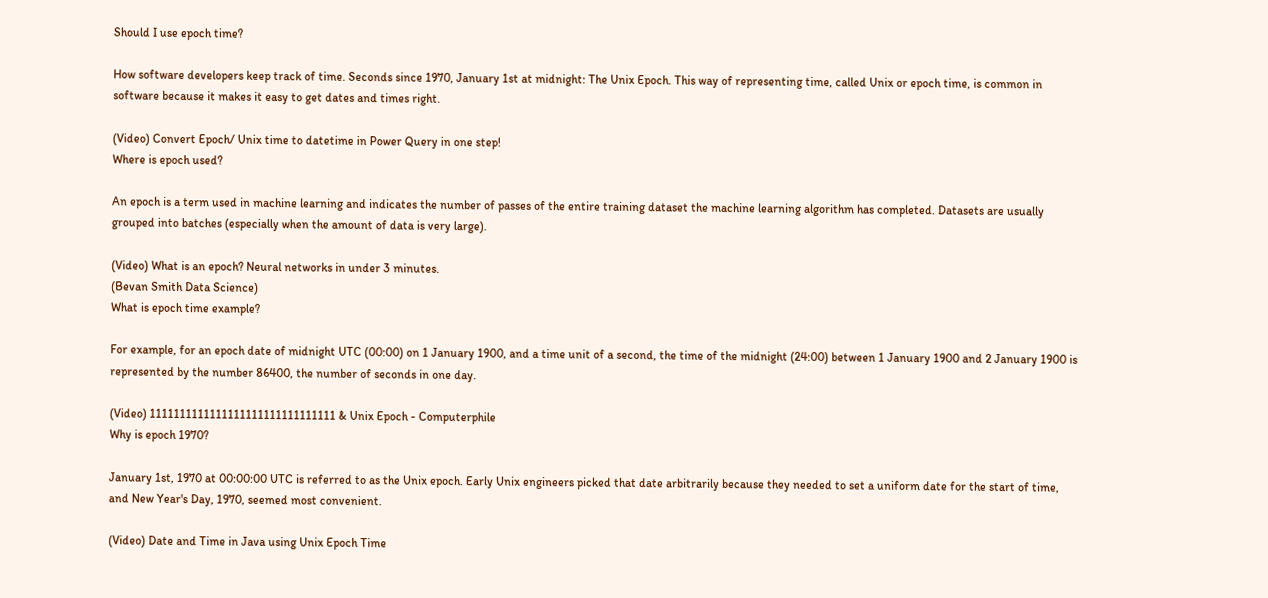Should I use epoch time?

How software developers keep track of time. Seconds since 1970, January 1st at midnight: The Unix Epoch. This way of representing time, called Unix or epoch time, is common in software because it makes it easy to get dates and times right.

(Video) Convert Epoch/ Unix time to datetime in Power Query in one step!
Where is epoch used?

An epoch is a term used in machine learning and indicates the number of passes of the entire training dataset the machine learning algorithm has completed. Datasets are usually grouped into batches (especially when the amount of data is very large).

(Video) What is an epoch? Neural networks in under 3 minutes.
(Bevan Smith Data Science)
What is epoch time example?

For example, for an epoch date of midnight UTC (00:00) on 1 January 1900, and a time unit of a second, the time of the midnight (24:00) between 1 January 1900 and 2 January 1900 is represented by the number 86400, the number of seconds in one day.

(Video) 1111111111111111111111111111111 & Unix Epoch - Computerphile
Why is epoch 1970?

January 1st, 1970 at 00:00:00 UTC is referred to as the Unix epoch. Early Unix engineers picked that date arbitrarily because they needed to set a uniform date for the start of time, and New Year's Day, 1970, seemed most convenient.

(Video) Date and Time in Java using Unix Epoch Time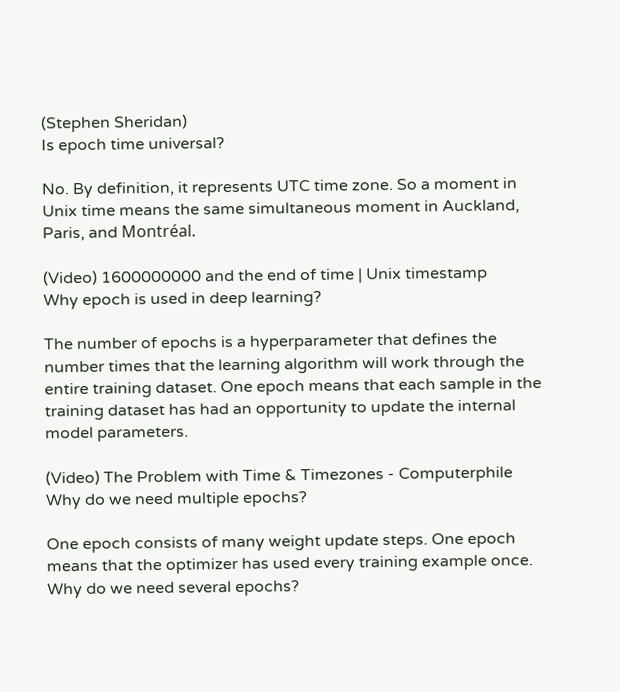(Stephen Sheridan)
Is epoch time universal?

No. By definition, it represents UTC time zone. So a moment in Unix time means the same simultaneous moment in Auckland, Paris, and Montréal.

(Video) 1600000000 and the end of time | Unix timestamp
Why epoch is used in deep learning?

The number of epochs is a hyperparameter that defines the number times that the learning algorithm will work through the entire training dataset. One epoch means that each sample in the training dataset has had an opportunity to update the internal model parameters.

(Video) The Problem with Time & Timezones - Computerphile
Why do we need multiple epochs?

One epoch consists of many weight update steps. One epoch means that the optimizer has used every training example once. Why do we need several epochs?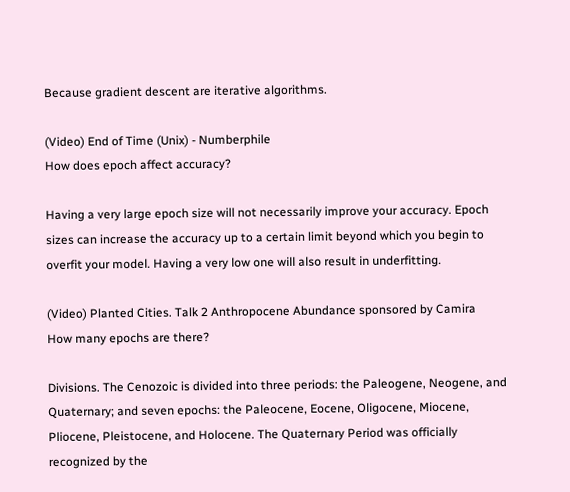Because gradient descent are iterative algorithms.

(Video) End of Time (Unix) - Numberphile
How does epoch affect accuracy?

Having a very large epoch size will not necessarily improve your accuracy. Epoch sizes can increase the accuracy up to a certain limit beyond which you begin to overfit your model. Having a very low one will also result in underfitting.

(Video) Planted Cities. Talk 2 Anthropocene Abundance sponsored by Camira
How many epochs are there?

Divisions. The Cenozoic is divided into three periods: the Paleogene, Neogene, and Quaternary; and seven epochs: the Paleocene, Eocene, Oligocene, Miocene, Pliocene, Pleistocene, and Holocene. The Quaternary Period was officially recognized by the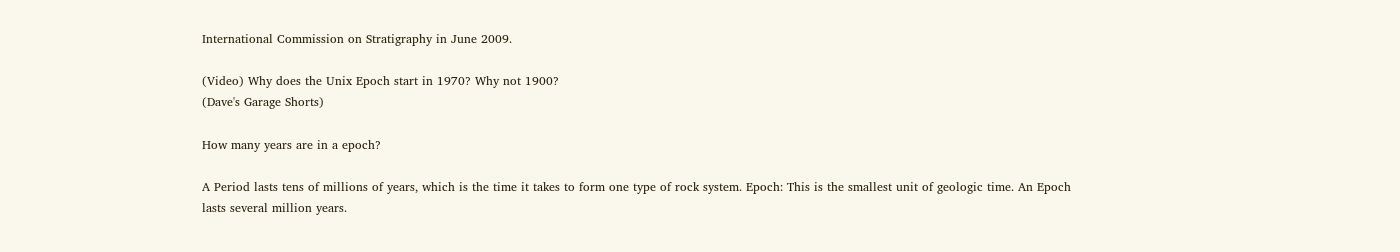International Commission on Stratigraphy in June 2009.

(Video) Why does the Unix Epoch start in 1970? Why not 1900?
(Dave's Garage Shorts)

How many years are in a epoch?

A Period lasts tens of millions of years, which is the time it takes to form one type of rock system. Epoch: This is the smallest unit of geologic time. An Epoch lasts several million years.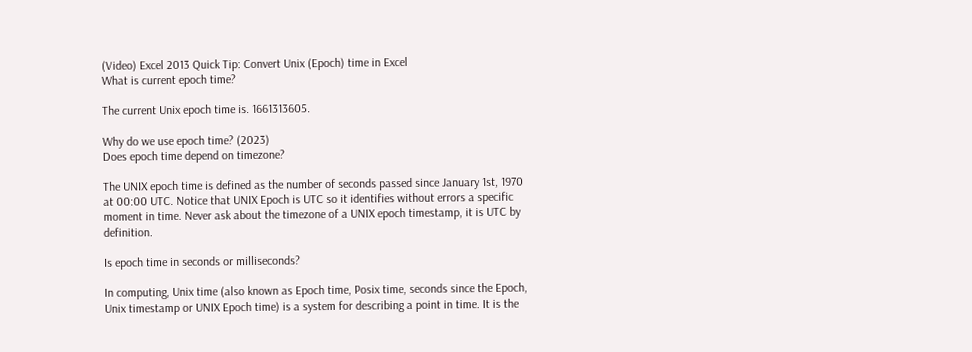(Video) Excel 2013 Quick Tip: Convert Unix (Epoch) time in Excel
What is current epoch time?

The current Unix epoch time is. 1661313605.

Why do we use epoch time? (2023)
Does epoch time depend on timezone?

The UNIX epoch time is defined as the number of seconds passed since January 1st, 1970 at 00:00 UTC. Notice that UNIX Epoch is UTC so it identifies without errors a specific moment in time. Never ask about the timezone of a UNIX epoch timestamp, it is UTC by definition.

Is epoch time in seconds or milliseconds?

In computing, Unix time (also known as Epoch time, Posix time, seconds since the Epoch, Unix timestamp or UNIX Epoch time) is a system for describing a point in time. It is the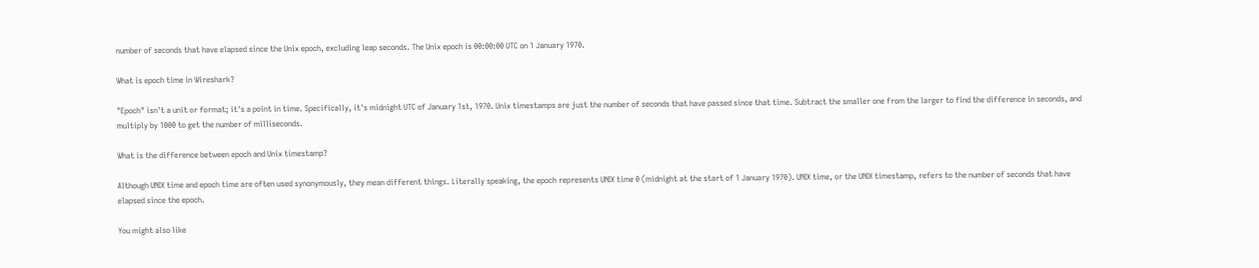number of seconds that have elapsed since the Unix epoch, excluding leap seconds. The Unix epoch is 00:00:00 UTC on 1 January 1970.

What is epoch time in Wireshark?

"Epoch" isn't a unit or format; it's a point in time. Specifically, it's midnight UTC of January 1st, 1970. Unix timestamps are just the number of seconds that have passed since that time. Subtract the smaller one from the larger to find the difference in seconds, and multiply by 1000 to get the number of milliseconds.

What is the difference between epoch and Unix timestamp?

Although UNIX time and epoch time are often used synonymously, they mean different things. Literally speaking, the epoch represents UNIX time 0 (midnight at the start of 1 January 1970). UNIX time, or the UNIX timestamp, refers to the number of seconds that have elapsed since the epoch.

You might also like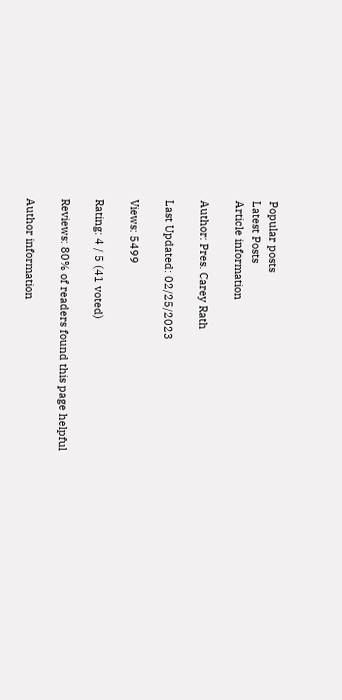Popular posts
Latest Posts
Article information

Author: Pres. Carey Rath

Last Updated: 02/25/2023

Views: 5499

Rating: 4 / 5 (41 voted)

Reviews: 80% of readers found this page helpful

Author information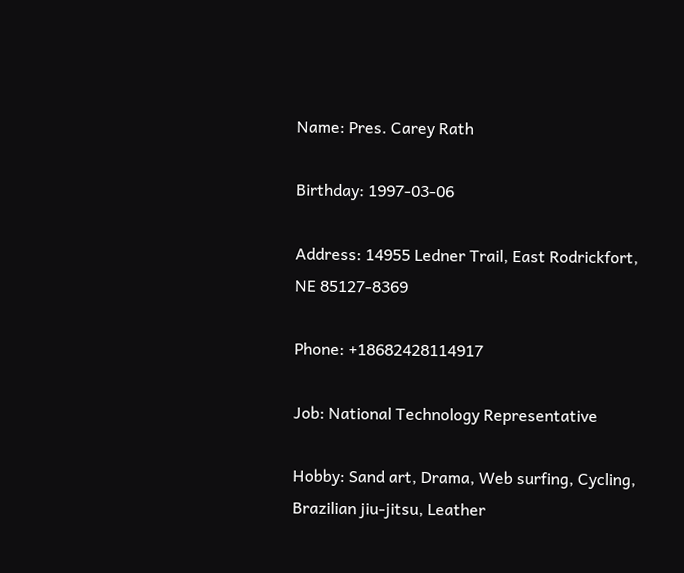Name: Pres. Carey Rath

Birthday: 1997-03-06

Address: 14955 Ledner Trail, East Rodrickfort, NE 85127-8369

Phone: +18682428114917

Job: National Technology Representative

Hobby: Sand art, Drama, Web surfing, Cycling, Brazilian jiu-jitsu, Leather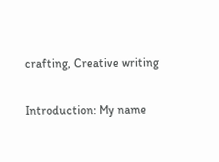crafting, Creative writing

Introduction: My name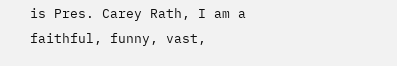is Pres. Carey Rath, I am a faithful, funny, vast,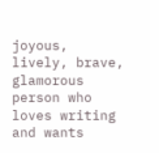joyous, lively, brave, glamorous person who loves writing and wants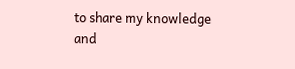to share my knowledge and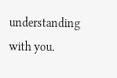understanding with you.